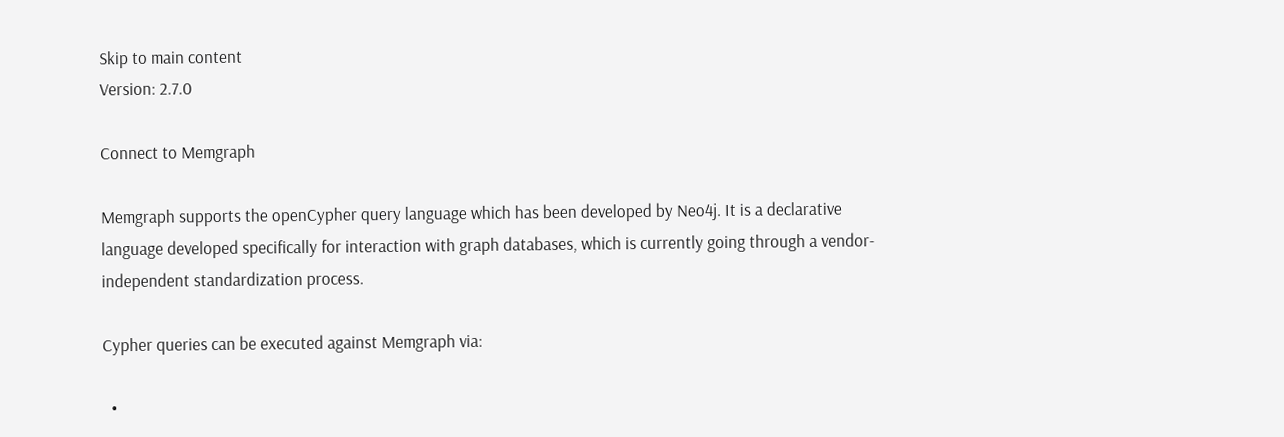Skip to main content
Version: 2.7.0

Connect to Memgraph

Memgraph supports the openCypher query language which has been developed by Neo4j. It is a declarative language developed specifically for interaction with graph databases, which is currently going through a vendor-independent standardization process.

Cypher queries can be executed against Memgraph via:

  •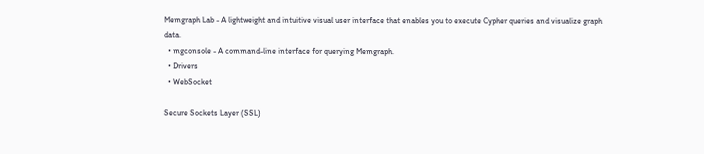Memgraph Lab - A lightweight and intuitive visual user interface that enables you to execute Cypher queries and visualize graph data.
  • mgconsole - A command-line interface for querying Memgraph.
  • Drivers
  • WebSocket

Secure Sockets Layer (SSL)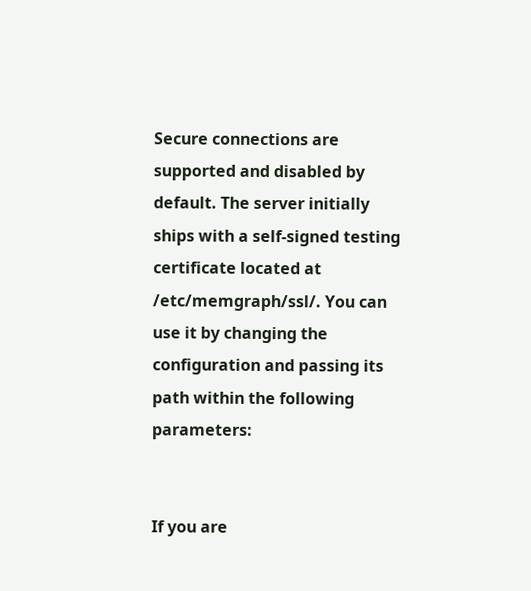Secure connections are supported and disabled by default. The server initially ships with a self-signed testing certificate located at /etc/memgraph/ssl/. You can use it by changing the configuration and passing its path within the following parameters:


If you are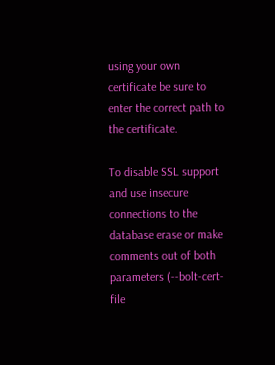using your own certificate be sure to enter the correct path to the certificate.

To disable SSL support and use insecure connections to the database erase or make comments out of both parameters (--bolt-cert-file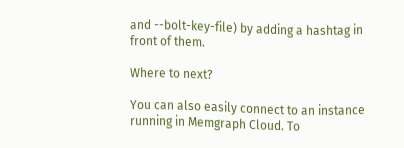and --bolt-key-file) by adding a hashtag in front of them.

Where to next?

You can also easily connect to an instance running in Memgraph Cloud. To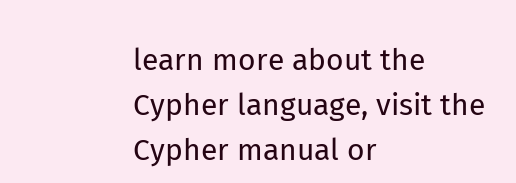learn more about the Cypher language, visit the Cypher manual or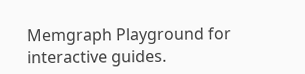Memgraph Playground for interactive guides.